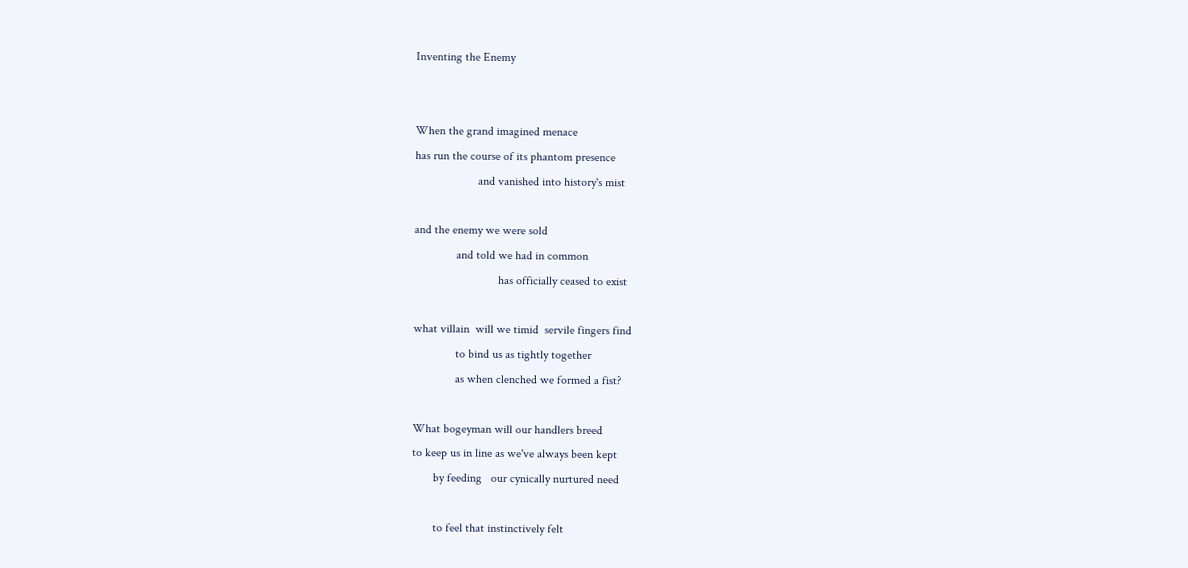Inventing the Enemy


When the grand imagined menace
has run the course of its phantom presence
                     and vanished into history's mist

and the enemy we were sold
              and told we had in common
                            has officially ceased to exist

what villain  will we timid  servile fingers find
              to bind us as tightly together
              as when clenched we formed a fist?

What bogeyman will our handlers breed
to keep us in line as we've always been kept
       by feeding   our cynically nurtured need

       to feel that instinctively felt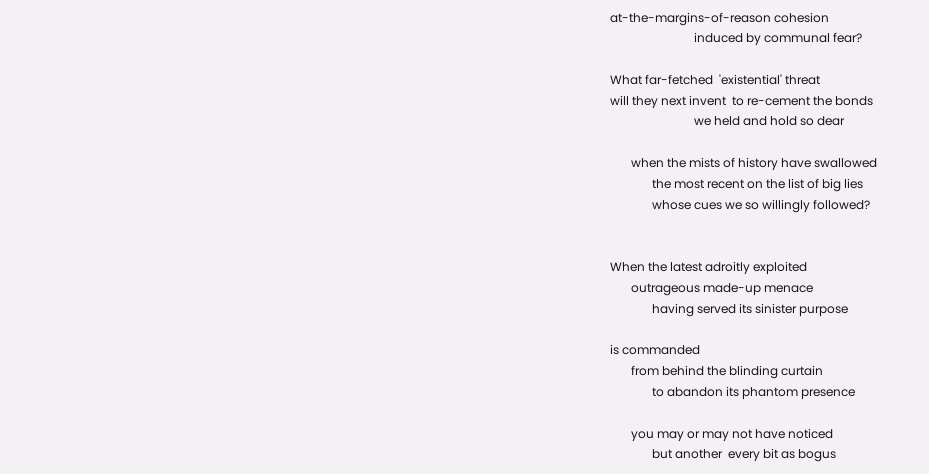at-the-margins-of-reason cohesion
                            induced by communal fear?

What far-fetched  'existential' threat
will they next invent  to re-cement the bonds
                            we held and hold so dear

       when the mists of history have swallowed
              the most recent on the list of big lies
              whose cues we so willingly followed?


When the latest adroitly exploited
       outrageous made-up menace
              having served its sinister purpose

is commanded
       from behind the blinding curtain
              to abandon its phantom presence

       you may or may not have noticed
              but another  every bit as bogus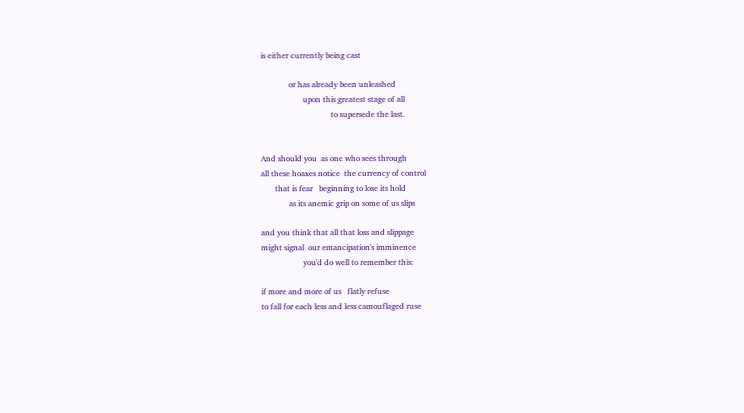is either currently being cast

              or has already been unleashed
                     upon this greatest stage of all
                                   to supersede the last.


And should you  as one who sees through
all these hoaxes notice  the currency of control
       that is fear   beginning to lose its hold
              as its anemic grip on some of us slips

and you think that all that loss and slippage
might signal  our emancipation's imminence
                     you'd do well to remember this:

if more and more of us   flatly refuse
to fall for each less and less camouflaged ruse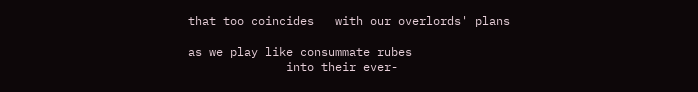that too coincides   with our overlords' plans

as we play like consummate rubes
              into their ever-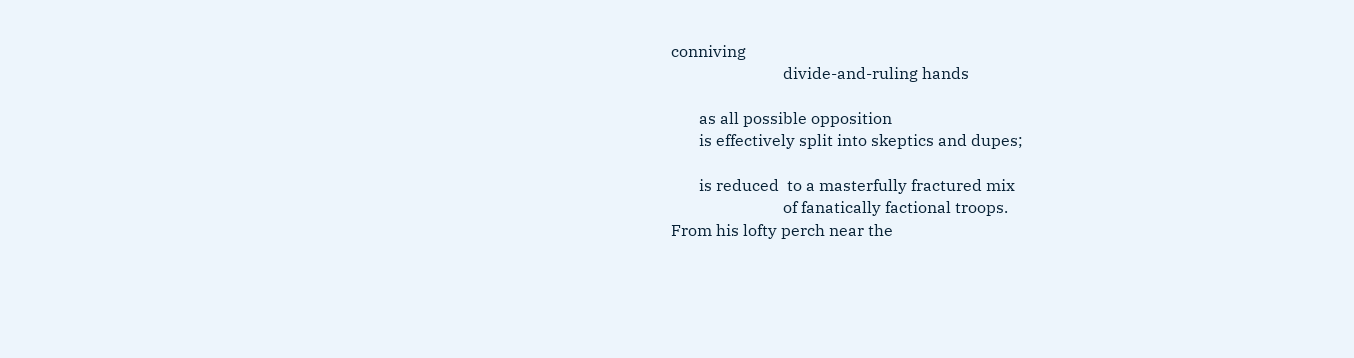conniving
                            divide-and-ruling hands

       as all possible opposition
       is effectively split into skeptics and dupes;

       is reduced  to a masterfully fractured mix
                            of fanatically factional troops.
From his lofty perch near the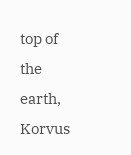top of the earth, Korvus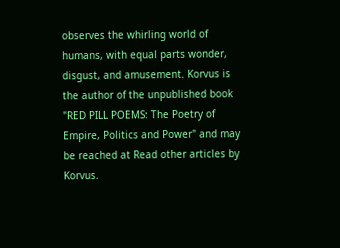observes the whirling world of humans, with equal parts wonder, disgust, and amusement. Korvus is the author of the unpublished book "RED PILL POEMS: The Poetry of Empire, Politics and Power" and may be reached at Read other articles by Korvus.